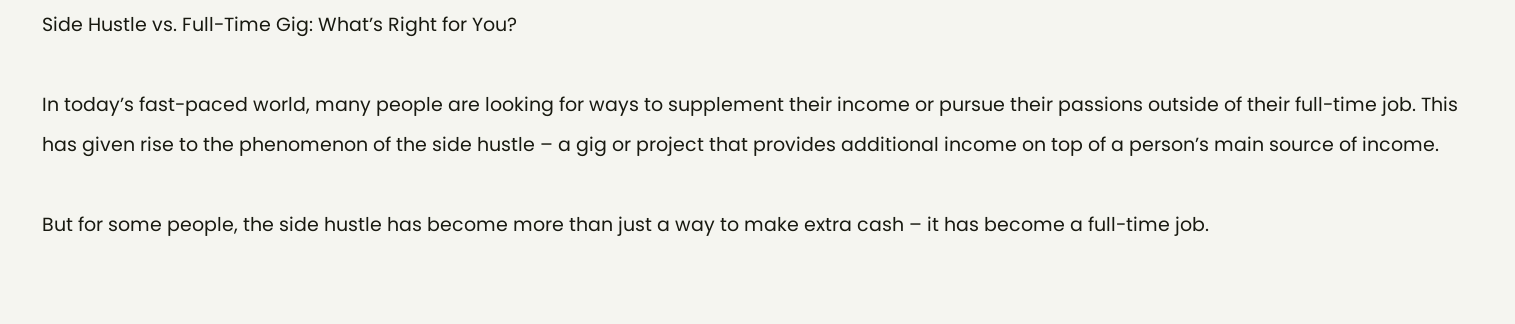Side Hustle vs. Full-Time Gig: What’s Right for You?

In today’s fast-paced world, many people are looking for ways to supplement their income or pursue their passions outside of their full-time job. This has given rise to the phenomenon of the side hustle – a gig or project that provides additional income on top of a person’s main source of income.

But for some people, the side hustle has become more than just a way to make extra cash – it has become a full-time job.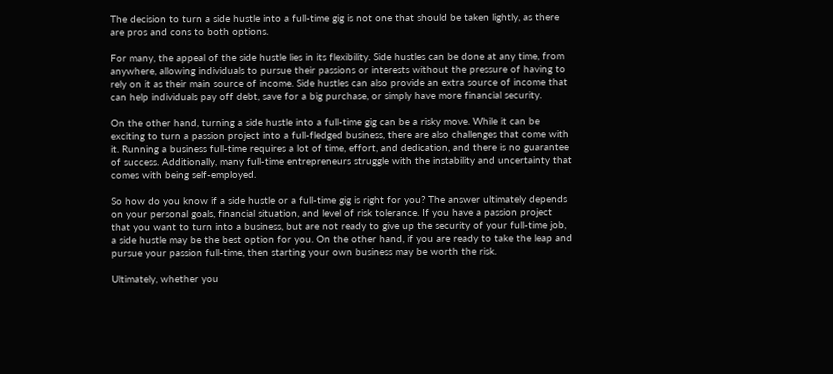The decision to turn a side hustle into a full-time gig is not one that should be taken lightly, as there are pros and cons to both options.

For many, the appeal of the side hustle lies in its flexibility. Side hustles can be done at any time, from anywhere, allowing individuals to pursue their passions or interests without the pressure of having to rely on it as their main source of income. Side hustles can also provide an extra source of income that can help individuals pay off debt, save for a big purchase, or simply have more financial security.

On the other hand, turning a side hustle into a full-time gig can be a risky move. While it can be exciting to turn a passion project into a full-fledged business, there are also challenges that come with it. Running a business full-time requires a lot of time, effort, and dedication, and there is no guarantee of success. Additionally, many full-time entrepreneurs struggle with the instability and uncertainty that comes with being self-employed.

So how do you know if a side hustle or a full-time gig is right for you? The answer ultimately depends on your personal goals, financial situation, and level of risk tolerance. If you have a passion project that you want to turn into a business, but are not ready to give up the security of your full-time job, a side hustle may be the best option for you. On the other hand, if you are ready to take the leap and pursue your passion full-time, then starting your own business may be worth the risk.

Ultimately, whether you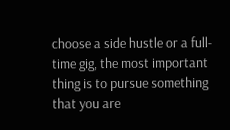choose a side hustle or a full-time gig, the most important thing is to pursue something that you are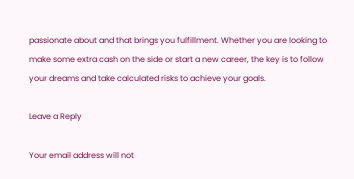passionate about and that brings you fulfillment. Whether you are looking to make some extra cash on the side or start a new career, the key is to follow your dreams and take calculated risks to achieve your goals.

Leave a Reply

Your email address will not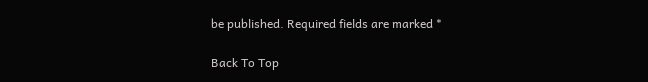be published. Required fields are marked *

Back To Top